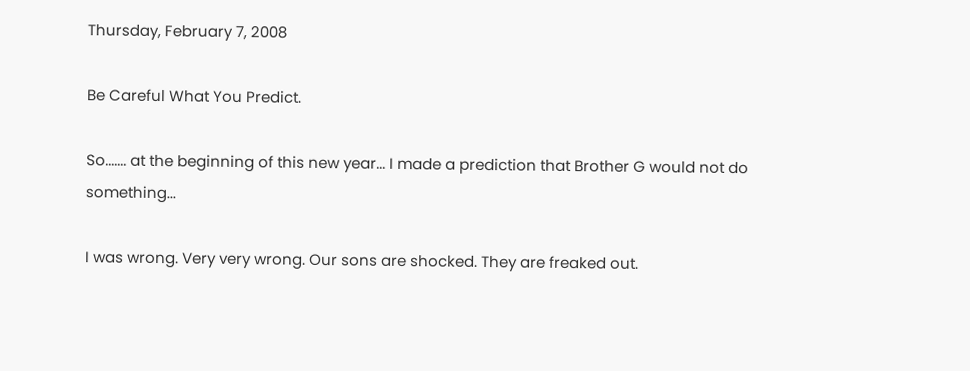Thursday, February 7, 2008

Be Careful What You Predict.

So....... at the beginning of this new year... I made a prediction that Brother G would not do something...

I was wrong. Very very wrong. Our sons are shocked. They are freaked out.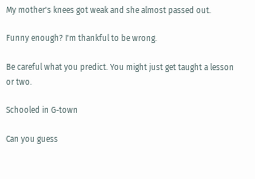My mother's knees got weak and she almost passed out.

Funny enough? I'm thankful to be wrong.

Be careful what you predict. You might just get taught a lesson or two.

Schooled in G-town

Can you guess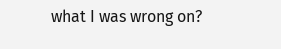what I was wrong on?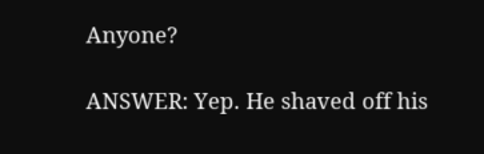Anyone?

ANSWER: Yep. He shaved off his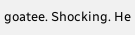goatee. Shocking. He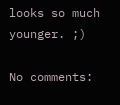looks so much younger. ;)

No comments: